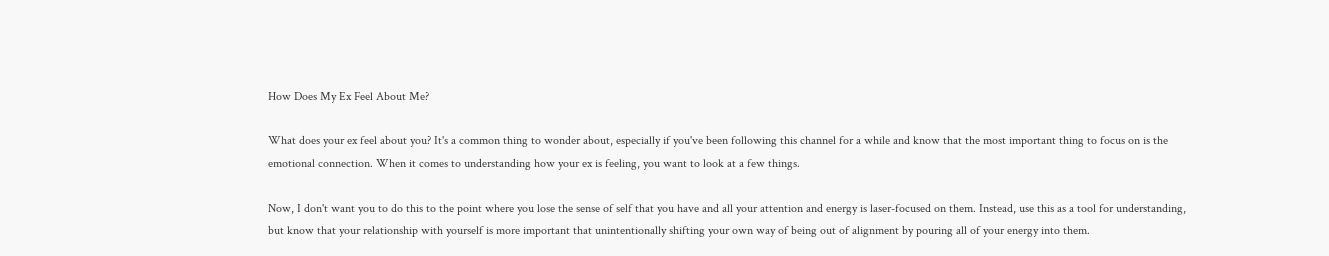How Does My Ex Feel About Me?

What does your ex feel about you? It's a common thing to wonder about, especially if you've been following this channel for a while and know that the most important thing to focus on is the emotional connection. When it comes to understanding how your ex is feeling, you want to look at a few things.

Now, I don't want you to do this to the point where you lose the sense of self that you have and all your attention and energy is laser-focused on them. Instead, use this as a tool for understanding, but know that your relationship with yourself is more important that unintentionally shifting your own way of being out of alignment by pouring all of your energy into them.